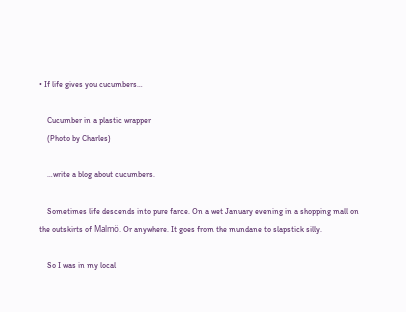• If life gives you cucumbers…

    Cucumber in a plastic wrapper
    (Photo by Charles)

    …write a blog about cucumbers.

    Sometimes life descends into pure farce. On a wet January evening in a shopping mall on the outskirts of Malmö. Or anywhere. It goes from the mundane to slapstick silly.

    So I was in my local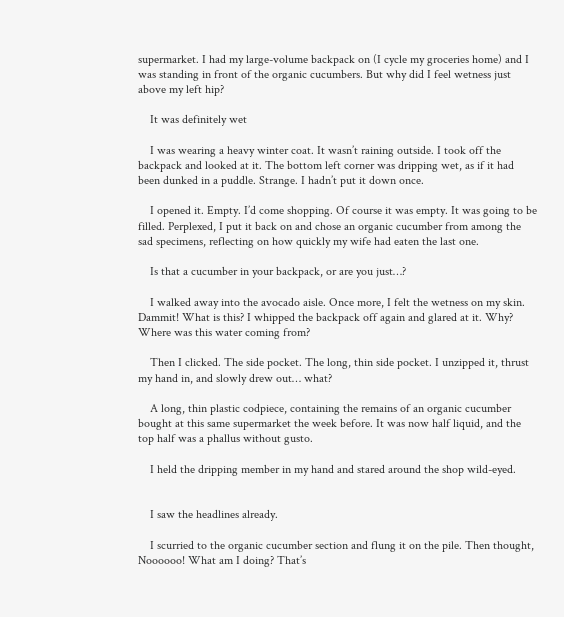supermarket. I had my large-volume backpack on (I cycle my groceries home) and I was standing in front of the organic cucumbers. But why did I feel wetness just above my left hip?

    It was definitely wet

    I was wearing a heavy winter coat. It wasn’t raining outside. I took off the backpack and looked at it. The bottom left corner was dripping wet, as if it had been dunked in a puddle. Strange. I hadn’t put it down once.

    I opened it. Empty. I’d come shopping. Of course it was empty. It was going to be filled. Perplexed, I put it back on and chose an organic cucumber from among the sad specimens, reflecting on how quickly my wife had eaten the last one.

    Is that a cucumber in your backpack, or are you just…?

    I walked away into the avocado aisle. Once more, I felt the wetness on my skin. Dammit! What is this? I whipped the backpack off again and glared at it. Why? Where was this water coming from?

    Then I clicked. The side pocket. The long, thin side pocket. I unzipped it, thrust my hand in, and slowly drew out… what?

    A long, thin plastic codpiece, containing the remains of an organic cucumber bought at this same supermarket the week before. It was now half liquid, and the top half was a phallus without gusto.

    I held the dripping member in my hand and stared around the shop wild-eyed.


    I saw the headlines already.

    I scurried to the organic cucumber section and flung it on the pile. Then thought, Noooooo! What am I doing? That’s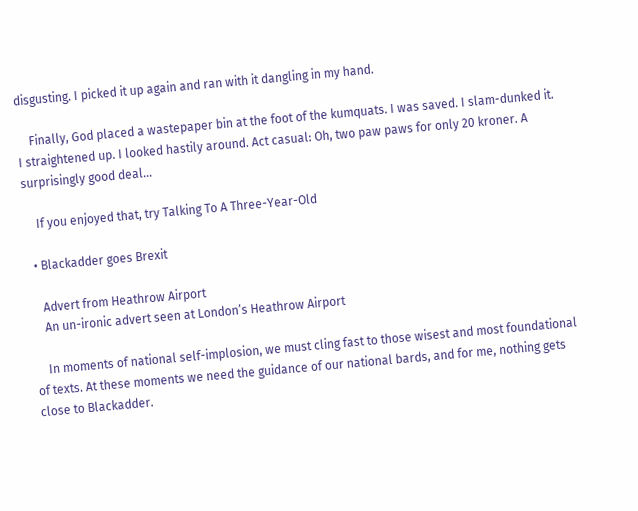disgusting. I picked it up again and ran with it dangling in my hand.

    Finally, God placed a wastepaper bin at the foot of the kumquats. I was saved. I slam-dunked it. I straightened up. I looked hastily around. Act casual: Oh, two paw paws for only 20 kroner. A surprisingly good deal…

    If you enjoyed that, try Talking To A Three-Year-Old

  • Blackadder goes Brexit

    Advert from Heathrow Airport
    An un-ironic advert seen at London’s Heathrow Airport

    In moments of national self-implosion, we must cling fast to those wisest and most foundational of texts. At these moments we need the guidance of our national bards, and for me, nothing gets close to Blackadder.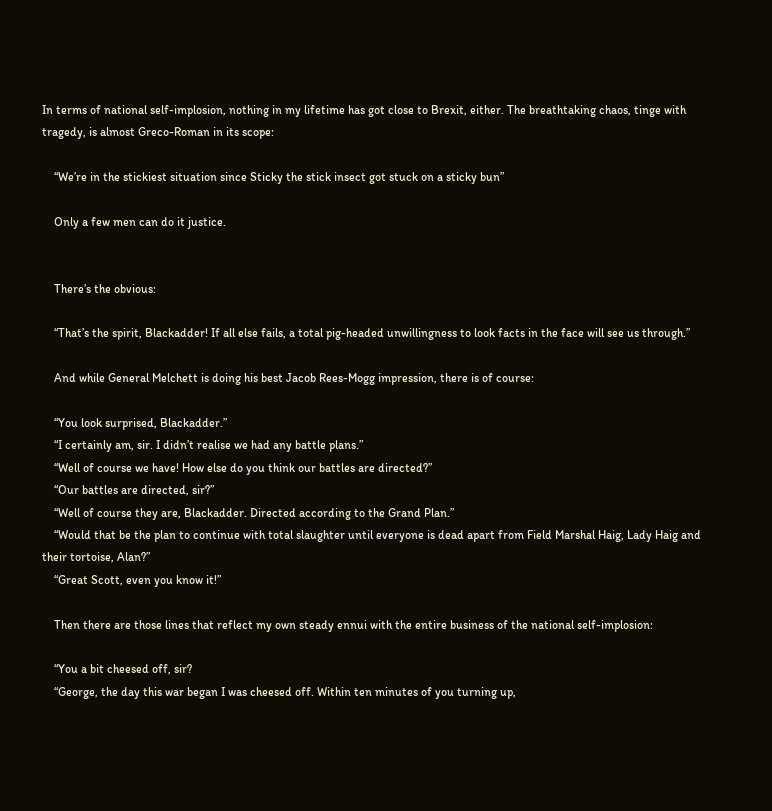In terms of national self-implosion, nothing in my lifetime has got close to Brexit, either. The breathtaking chaos, tinge with tragedy, is almost Greco-Roman in its scope:

    “We’re in the stickiest situation since Sticky the stick insect got stuck on a sticky bun”

    Only a few men can do it justice.


    There’s the obvious:

    “That’s the spirit, Blackadder! If all else fails, a total pig-headed unwillingness to look facts in the face will see us through.”

    And while General Melchett is doing his best Jacob Rees-Mogg impression, there is of course:

    “You look surprised, Blackadder.”
    “I certainly am, sir. I didn’t realise we had any battle plans.”
    “Well of course we have! How else do you think our battles are directed?”
    “Our battles are directed, sir?”
    “Well of course they are, Blackadder. Directed according to the Grand Plan.”
    “Would that be the plan to continue with total slaughter until everyone is dead apart from Field Marshal Haig, Lady Haig and their tortoise, Alan?”
    “Great Scott, even you know it!”

    Then there are those lines that reflect my own steady ennui with the entire business of the national self-implosion:

    “You a bit cheesed off, sir?
    “George, the day this war began I was cheesed off. Within ten minutes of you turning up,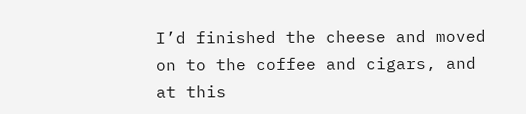I’d finished the cheese and moved on to the coffee and cigars, and at this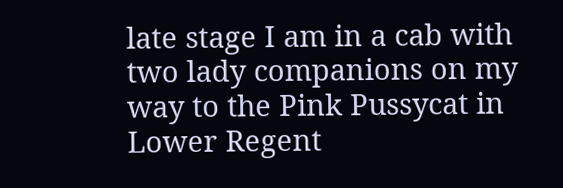late stage I am in a cab with two lady companions on my way to the Pink Pussycat in Lower Regent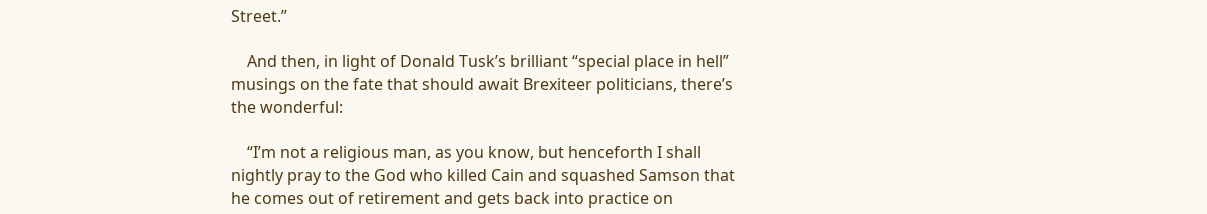Street.”

    And then, in light of Donald Tusk’s brilliant “special place in hell” musings on the fate that should await Brexiteer politicians, there’s the wonderful:

    “I’m not a religious man, as you know, but henceforth I shall nightly pray to the God who killed Cain and squashed Samson that he comes out of retirement and gets back into practice on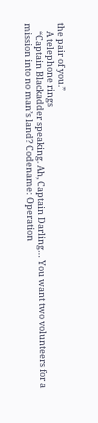the pair of you.”
    A telephone rings
    “Captain Blackadder speaking. Ah, Captain Darling… You want two volunteers for a mission into no man’s land? Codename: Operation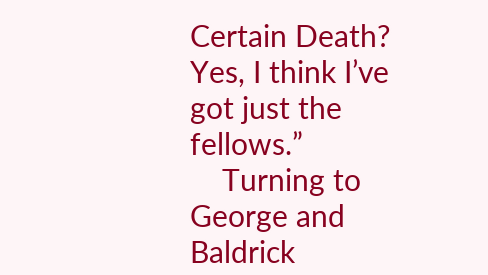Certain Death? Yes, I think I’ve got just the fellows.”
    Turning to George and Baldrick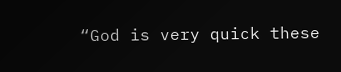“God is very quick these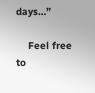days…”

    Feel free to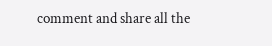comment and share all the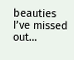beauties I’ve missed out…